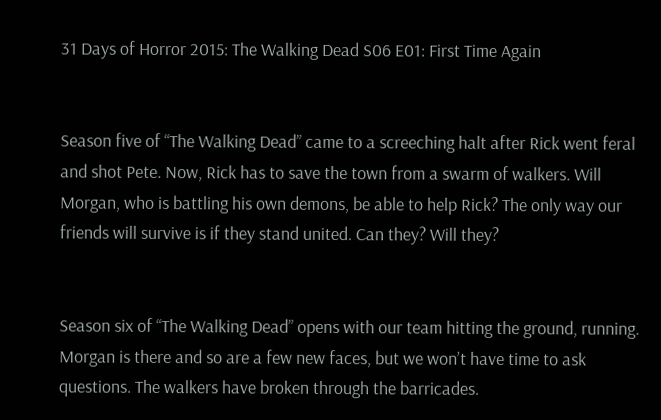31 Days of Horror 2015: The Walking Dead S06 E01: First Time Again


Season five of “The Walking Dead” came to a screeching halt after Rick went feral and shot Pete. Now, Rick has to save the town from a swarm of walkers. Will Morgan, who is battling his own demons, be able to help Rick? The only way our friends will survive is if they stand united. Can they? Will they?


Season six of “The Walking Dead” opens with our team hitting the ground, running. Morgan is there and so are a few new faces, but we won’t have time to ask questions. The walkers have broken through the barricades.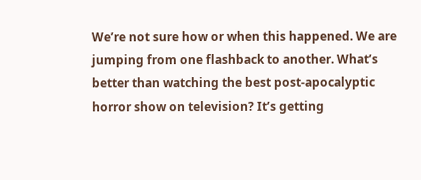We’re not sure how or when this happened. We are jumping from one flashback to another. What’s better than watching the best post-apocalyptic horror show on television? It’s getting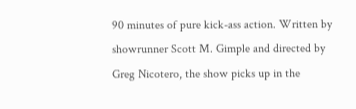90 minutes of pure kick-ass action. Written by showrunner Scott M. Gimple and directed by Greg Nicotero, the show picks up in the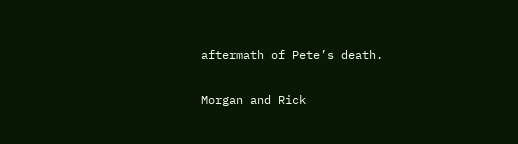aftermath of Pete’s death.

Morgan and Rick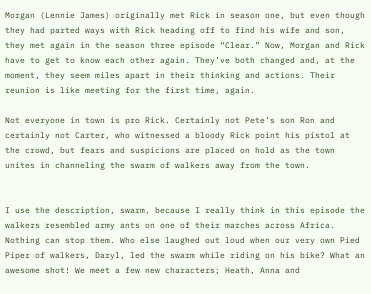Morgan (Lennie James) originally met Rick in season one, but even though they had parted ways with Rick heading off to find his wife and son, they met again in the season three episode “Clear.” Now, Morgan and Rick have to get to know each other again. They’ve both changed and, at the moment, they seem miles apart in their thinking and actions. Their reunion is like meeting for the first time, again.

Not everyone in town is pro Rick. Certainly not Pete’s son Ron and certainly not Carter, who witnessed a bloody Rick point his pistol at the crowd, but fears and suspicions are placed on hold as the town unites in channeling the swarm of walkers away from the town.


I use the description, swarm, because I really think in this episode the walkers resembled army ants on one of their marches across Africa. Nothing can stop them. Who else laughed out loud when our very own Pied Piper of walkers, Daryl, led the swarm while riding on his bike? What an awesome shot! We meet a few new characters; Heath, Anna and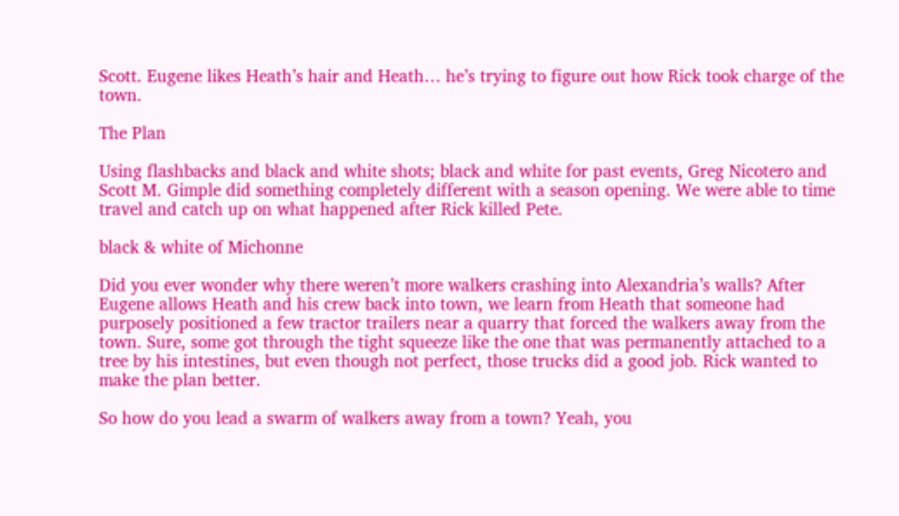Scott. Eugene likes Heath’s hair and Heath… he’s trying to figure out how Rick took charge of the town.

The Plan

Using flashbacks and black and white shots; black and white for past events, Greg Nicotero and Scott M. Gimple did something completely different with a season opening. We were able to time travel and catch up on what happened after Rick killed Pete.

black & white of Michonne

Did you ever wonder why there weren’t more walkers crashing into Alexandria’s walls? After Eugene allows Heath and his crew back into town, we learn from Heath that someone had purposely positioned a few tractor trailers near a quarry that forced the walkers away from the town. Sure, some got through the tight squeeze like the one that was permanently attached to a tree by his intestines, but even though not perfect, those trucks did a good job. Rick wanted to make the plan better.

So how do you lead a swarm of walkers away from a town? Yeah, you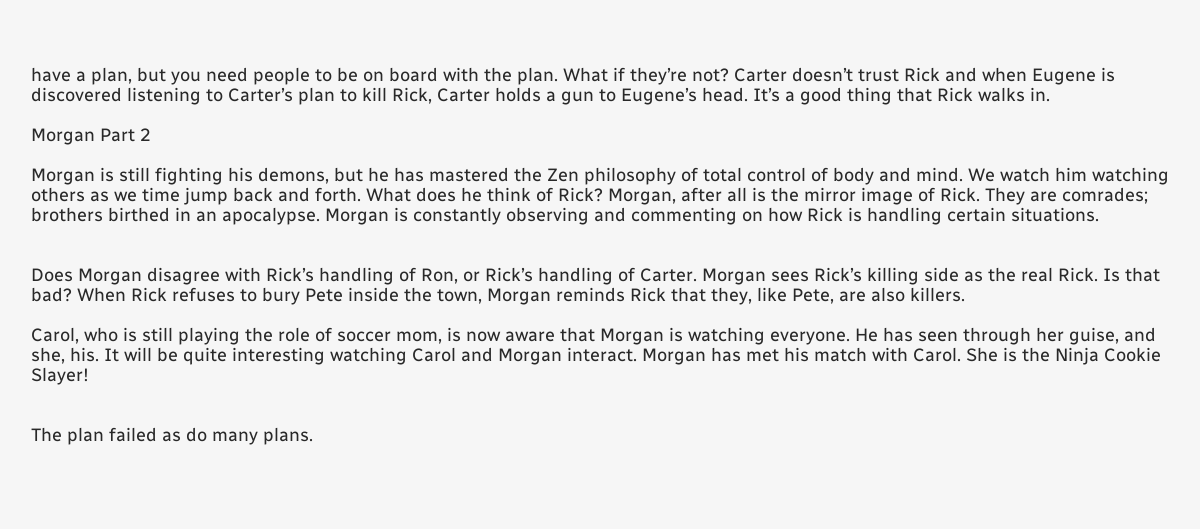have a plan, but you need people to be on board with the plan. What if they’re not? Carter doesn’t trust Rick and when Eugene is discovered listening to Carter’s plan to kill Rick, Carter holds a gun to Eugene’s head. It’s a good thing that Rick walks in.

Morgan Part 2

Morgan is still fighting his demons, but he has mastered the Zen philosophy of total control of body and mind. We watch him watching others as we time jump back and forth. What does he think of Rick? Morgan, after all is the mirror image of Rick. They are comrades; brothers birthed in an apocalypse. Morgan is constantly observing and commenting on how Rick is handling certain situations.


Does Morgan disagree with Rick’s handling of Ron, or Rick’s handling of Carter. Morgan sees Rick’s killing side as the real Rick. Is that bad? When Rick refuses to bury Pete inside the town, Morgan reminds Rick that they, like Pete, are also killers.

Carol, who is still playing the role of soccer mom, is now aware that Morgan is watching everyone. He has seen through her guise, and she, his. It will be quite interesting watching Carol and Morgan interact. Morgan has met his match with Carol. She is the Ninja Cookie Slayer!


The plan failed as do many plans.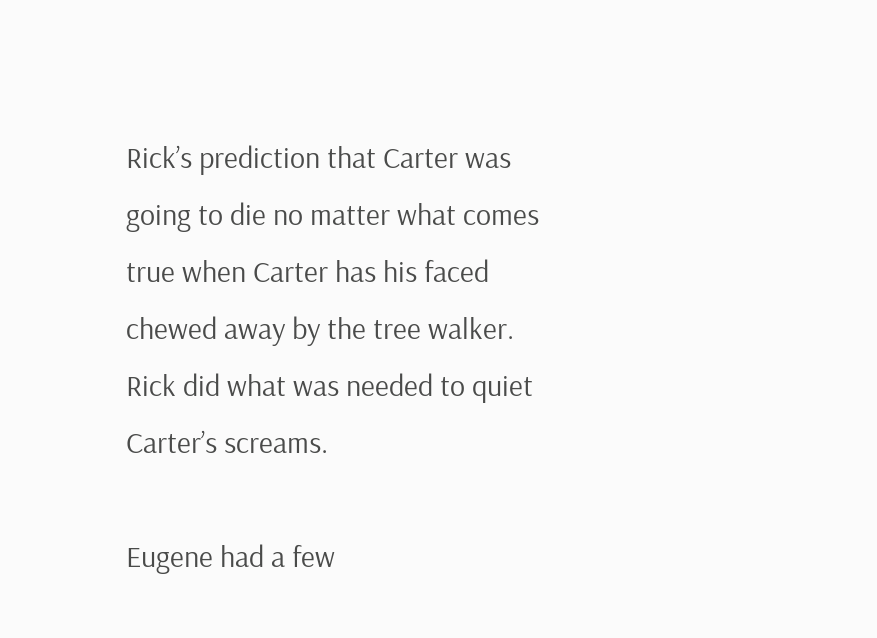Rick’s prediction that Carter was going to die no matter what comes true when Carter has his faced chewed away by the tree walker. Rick did what was needed to quiet Carter’s screams.

Eugene had a few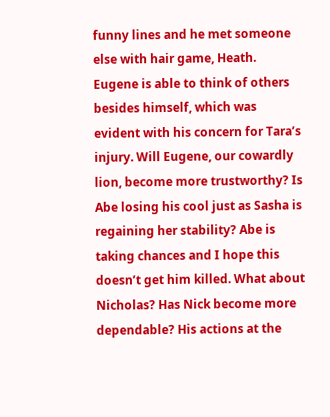funny lines and he met someone else with hair game, Heath. Eugene is able to think of others besides himself, which was evident with his concern for Tara’s injury. Will Eugene, our cowardly lion, become more trustworthy? Is Abe losing his cool just as Sasha is regaining her stability? Abe is taking chances and I hope this doesn’t get him killed. What about Nicholas? Has Nick become more dependable? His actions at the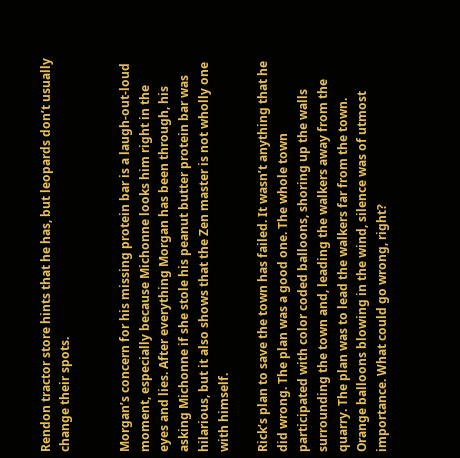Rendon tractor store hints that he has, but leopards don’t usually change their spots.


Morgan’s concern for his missing protein bar is a laugh-out-loud moment, especially because Michonne looks him right in the eyes and lies. After everything Morgan has been through, his asking Michonne if she stole his peanut butter protein bar was hilarious, but it also shows that the Zen master is not wholly one with himself.

Rick’s plan to save the town has failed. It wasn’t anything that he did wrong. The plan was a good one. The whole town participated with color coded balloons, shoring up the walls surrounding the town and, leading the walkers away from the quarry. The plan was to lead the walkers far from the town. Orange balloons blowing in the wind, silence was of utmost importance. What could go wrong, right?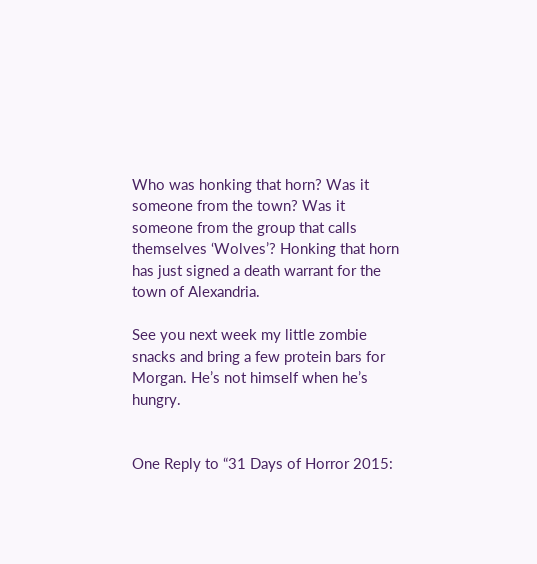Who was honking that horn? Was it someone from the town? Was it someone from the group that calls themselves ‘Wolves’? Honking that horn has just signed a death warrant for the town of Alexandria.

See you next week my little zombie snacks and bring a few protein bars for Morgan. He’s not himself when he’s hungry.


One Reply to “31 Days of Horror 2015: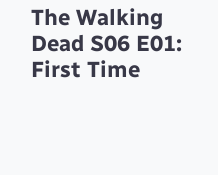The Walking Dead S06 E01: First Time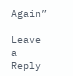Again”

Leave a Reply